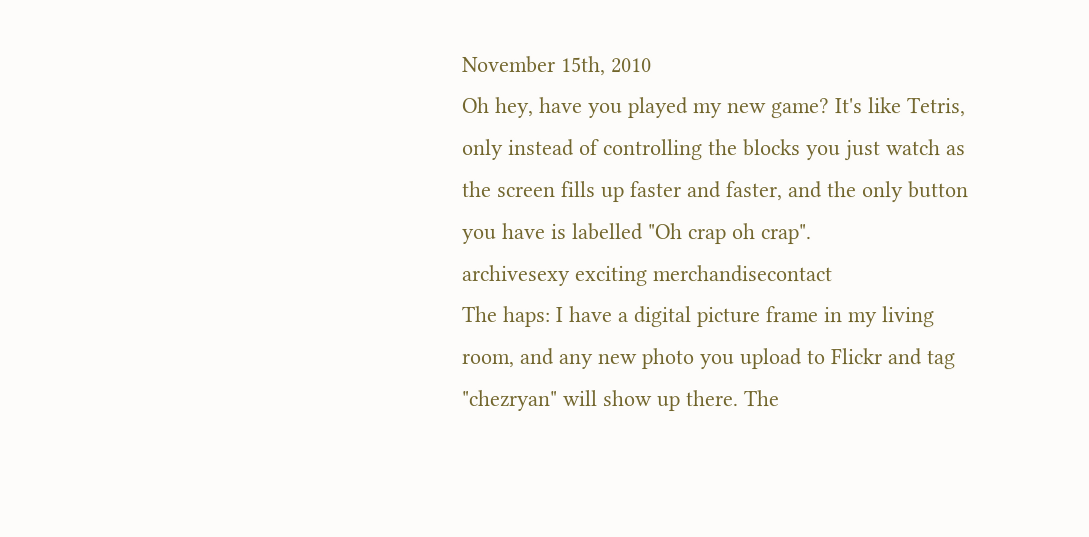November 15th, 2010
Oh hey, have you played my new game? It's like Tetris, only instead of controlling the blocks you just watch as the screen fills up faster and faster, and the only button you have is labelled "Oh crap oh crap".
archivesexy exciting merchandisecontact
The haps: I have a digital picture frame in my living room, and any new photo you upload to Flickr and tag "chezryan" will show up there. The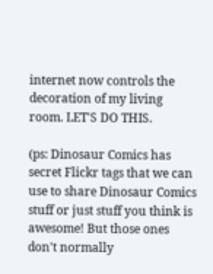internet now controls the decoration of my living room. LET'S DO THIS.

(ps: Dinosaur Comics has secret Flickr tags that we can use to share Dinosaur Comics stuff or just stuff you think is awesome! But those ones don't normally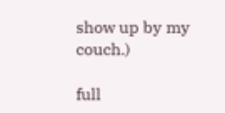show up by my couch.)

full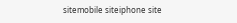sitemobile siteiphone site